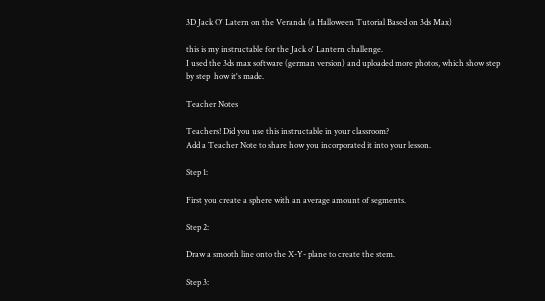3D Jack O' Latern on the Veranda (a Halloween Tutorial Based on 3ds Max)

this is my instructable for the Jack o' Lantern challenge.
I used the 3ds max software (german version) and uploaded more photos, which show step by step  how it's made.

Teacher Notes

Teachers! Did you use this instructable in your classroom?
Add a Teacher Note to share how you incorporated it into your lesson.

Step 1:

First you create a sphere with an average amount of segments.

Step 2:

Draw a smooth line onto the X-Y- plane to create the stem.

Step 3: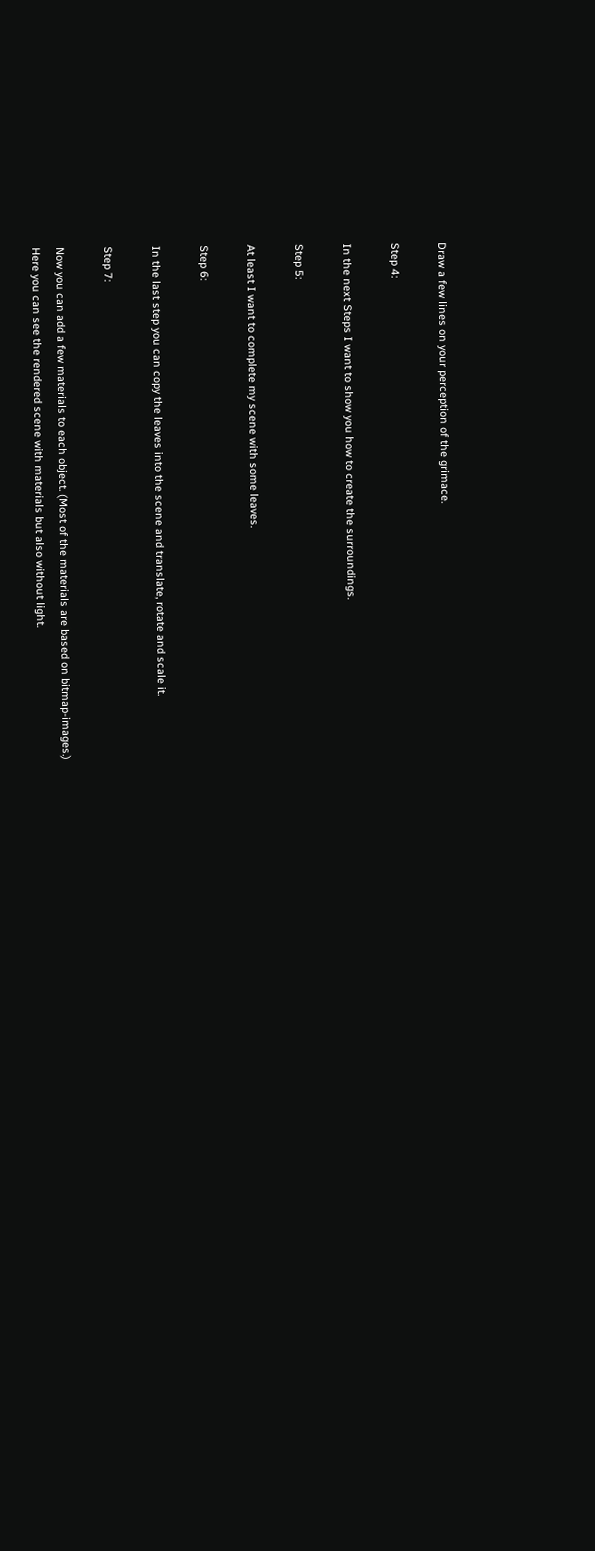Draw a few lines on your perception of the grimace.

Step 4:

In the next Steps I want to show you how to create the surroundings.

Step 5:

At least I want to complete my scene with some leaves.

Step 6:

In the last step you can copy the leaves into the scene and translate, rotate and scale it.

Step 7:

Now you can add a few materials to each object. (Most of the materials are based on bitmap-images.)
Here you can see the rendered scene with materials but also without light.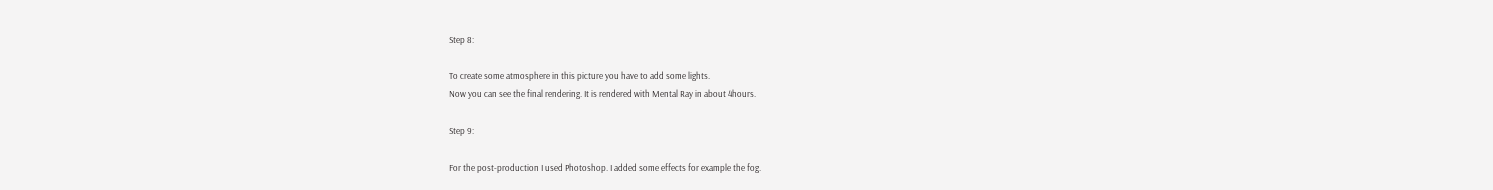Step 8:

To create some atmosphere in this picture you have to add some lights.
Now you can see the final rendering. It is rendered with Mental Ray in about 4hours.

Step 9:

For the post-production I used Photoshop. I added some effects for example the fog.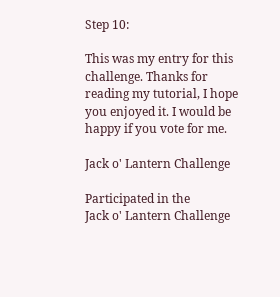Step 10:

This was my entry for this challenge. Thanks for reading my tutorial, I hope you enjoyed it. I would be happy if you vote for me.

Jack o' Lantern Challenge

Participated in the
Jack o' Lantern Challenge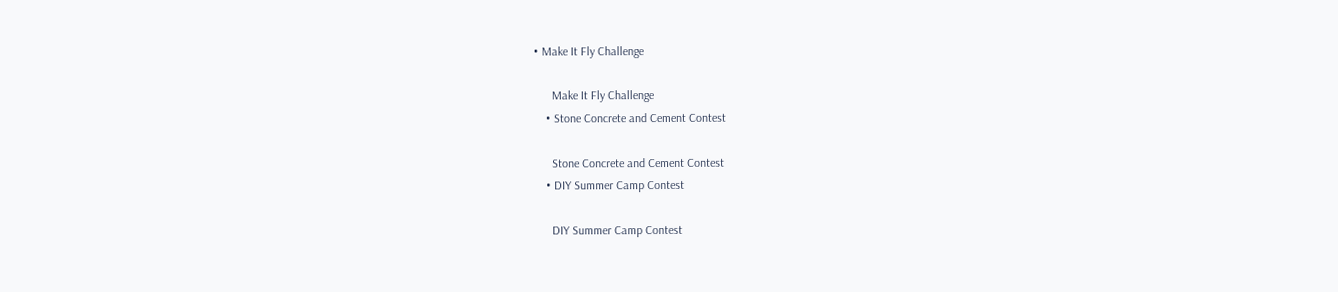• Make It Fly Challenge

      Make It Fly Challenge
    • Stone Concrete and Cement Contest

      Stone Concrete and Cement Contest
    • DIY Summer Camp Contest

      DIY Summer Camp Contest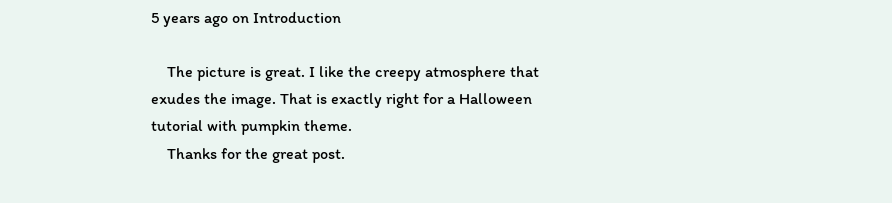5 years ago on Introduction

    The picture is great. I like the creepy atmosphere that exudes the image. That is exactly right for a Halloween tutorial with pumpkin theme.
    Thanks for the great post.